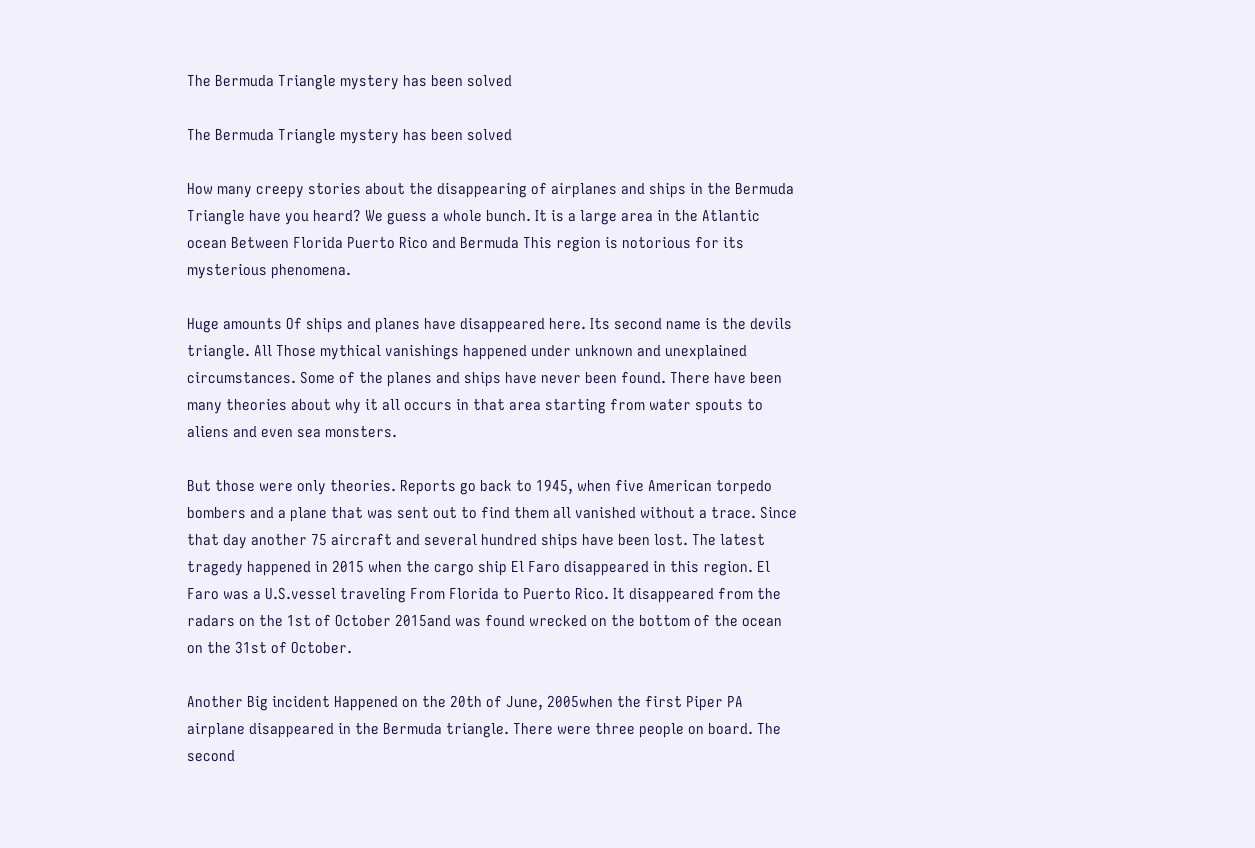The Bermuda Triangle mystery has been solved

The Bermuda Triangle mystery has been solved

How many creepy stories about the disappearing of airplanes and ships in the Bermuda Triangle have you heard? We guess a whole bunch. It is a large area in the Atlantic ocean Between Florida Puerto Rico and Bermuda This region is notorious for its mysterious phenomena.

Huge amounts Of ships and planes have disappeared here. Its second name is the devils triangle. All Those mythical vanishings happened under unknown and unexplained circumstances. Some of the planes and ships have never been found. There have been many theories about why it all occurs in that area starting from water spouts to aliens and even sea monsters.

But those were only theories. Reports go back to 1945, when five American torpedo bombers and a plane that was sent out to find them all vanished without a trace. Since that day another 75 aircraft and several hundred ships have been lost. The latest tragedy happened in 2015 when the cargo ship El Faro disappeared in this region. El Faro was a U.S.vessel traveling From Florida to Puerto Rico. It disappeared from the radars on the 1st of October 2015and was found wrecked on the bottom of the ocean on the 31st of October.

Another Big incident Happened on the 20th of June, 2005when the first Piper PA airplane disappeared in the Bermuda triangle. There were three people on board. The second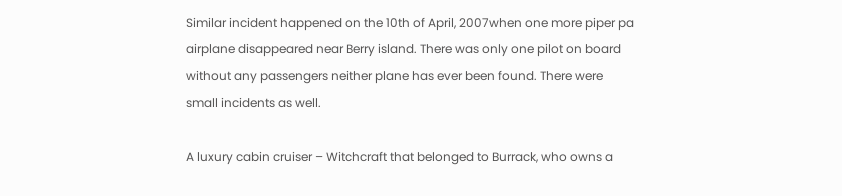Similar incident happened on the 10th of April, 2007when one more piper pa airplane disappeared near Berry island. There was only one pilot on board without any passengers neither plane has ever been found. There were small incidents as well.

A luxury cabin cruiser – Witchcraft that belonged to Burrack, who owns a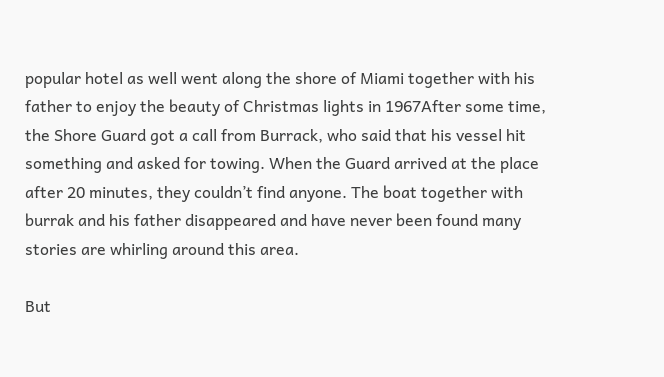popular hotel as well went along the shore of Miami together with his father to enjoy the beauty of Christmas lights in 1967After some time, the Shore Guard got a call from Burrack, who said that his vessel hit something and asked for towing. When the Guard arrived at the place after 20 minutes, they couldn’t find anyone. The boat together with burrak and his father disappeared and have never been found many stories are whirling around this area.

But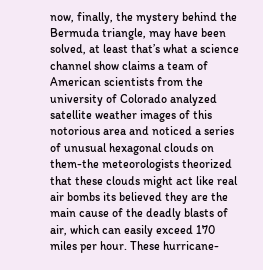now, finally, the mystery behind the Bermuda triangle, may have been solved, at least that’s what a science channel show claims a team of American scientists from the university of Colorado analyzed satellite weather images of this notorious area and noticed a series of unusual hexagonal clouds on them-the meteorologists theorized that these clouds might act like real air bombs its believed they are the main cause of the deadly blasts of air, which can easily exceed 170 miles per hour. These hurricane-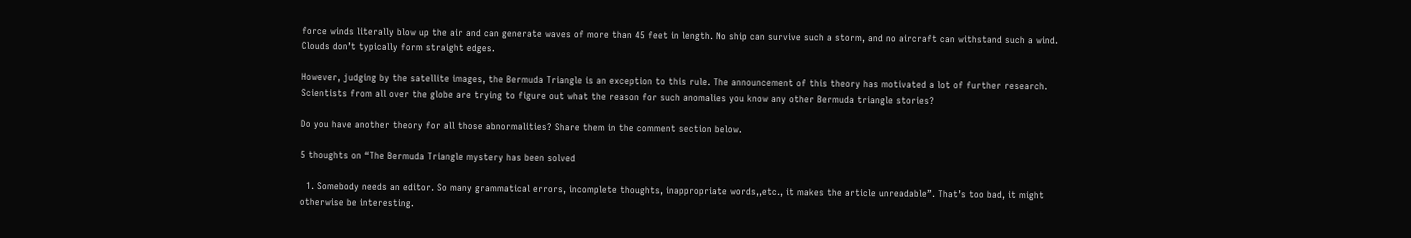force winds literally blow up the air and can generate waves of more than 45 feet in length. No ship can survive such a storm, and no aircraft can withstand such a wind. Clouds don’t typically form straight edges.

However, judging by the satellite images, the Bermuda Triangle is an exception to this rule. The announcement of this theory has motivated a lot of further research. Scientists from all over the globe are trying to figure out what the reason for such anomalies you know any other Bermuda triangle stories?

Do you have another theory for all those abnormalities? Share them in the comment section below.

5 thoughts on “The Bermuda Triangle mystery has been solved

  1. Somebody needs an editor. So many grammatical errors, incomplete thoughts, inappropriate words,,etc., it makes the article unreadable”. That’s too bad, it might otherwise be interesting.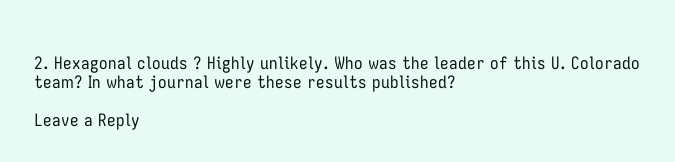2. Hexagonal clouds ? Highly unlikely. Who was the leader of this U. Colorado team? In what journal were these results published?

Leave a Reply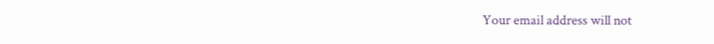Your email address will not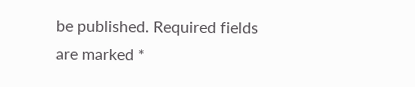be published. Required fields are marked *